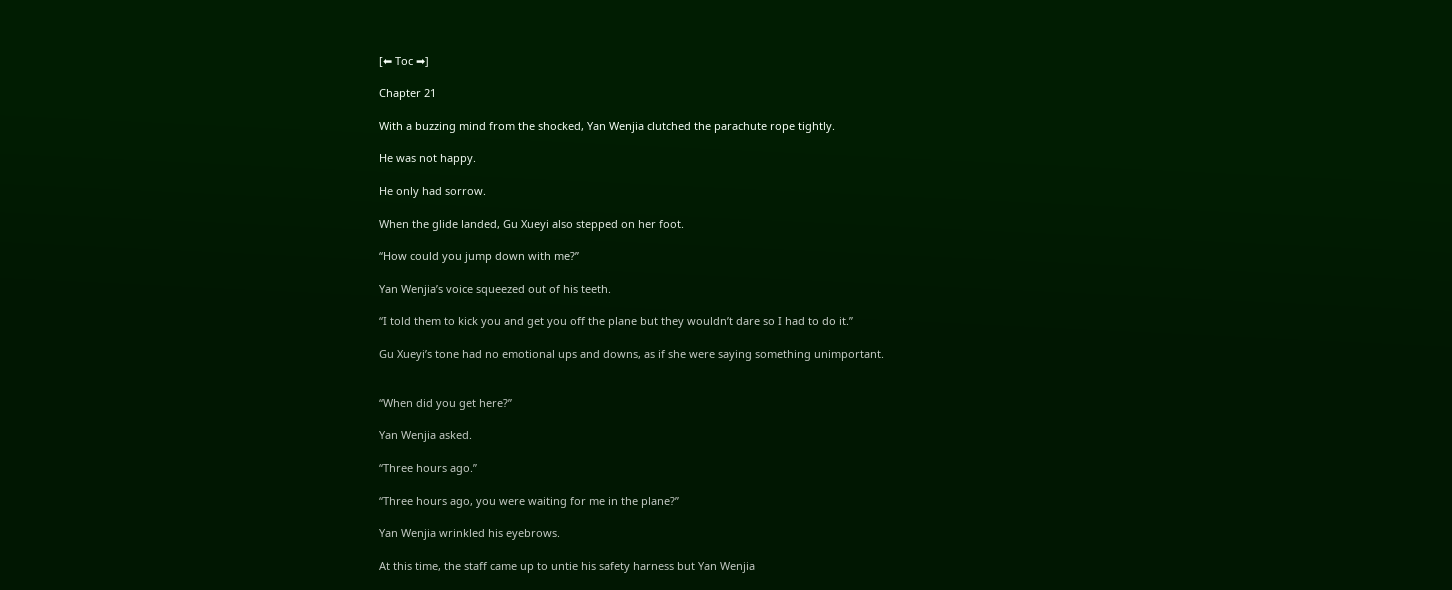[⬅ Toc ➡]

Chapter 21

With a buzzing mind from the shocked, Yan Wenjia clutched the parachute rope tightly.

He was not happy.

He only had sorrow.

When the glide landed, Gu Xueyi also stepped on her foot.

“How could you jump down with me?”

Yan Wenjia’s voice squeezed out of his teeth.

“I told them to kick you and get you off the plane but they wouldn’t dare so I had to do it.”

Gu Xueyi’s tone had no emotional ups and downs, as if she were saying something unimportant.


“When did you get here?”

Yan Wenjia asked.

“Three hours ago.”

“Three hours ago, you were waiting for me in the plane?”

Yan Wenjia wrinkled his eyebrows.

At this time, the staff came up to untie his safety harness but Yan Wenjia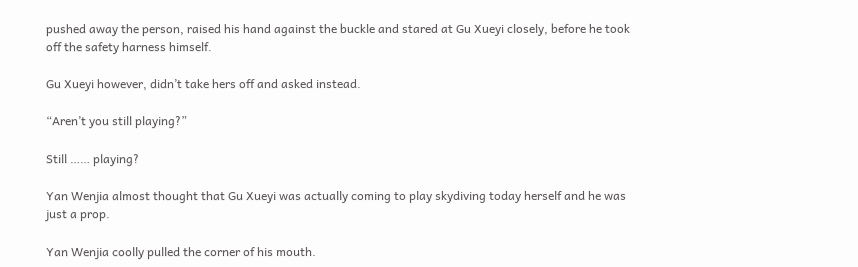pushed away the person, raised his hand against the buckle and stared at Gu Xueyi closely, before he took off the safety harness himself.

Gu Xueyi however, didn’t take hers off and asked instead.

“Aren’t you still playing?”

Still …… playing?

Yan Wenjia almost thought that Gu Xueyi was actually coming to play skydiving today herself and he was just a prop.

Yan Wenjia coolly pulled the corner of his mouth.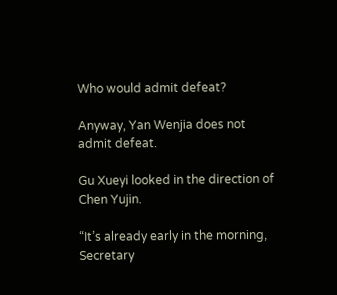Who would admit defeat?

Anyway, Yan Wenjia does not admit defeat.

Gu Xueyi looked in the direction of Chen Yujin.

“It’s already early in the morning, Secretary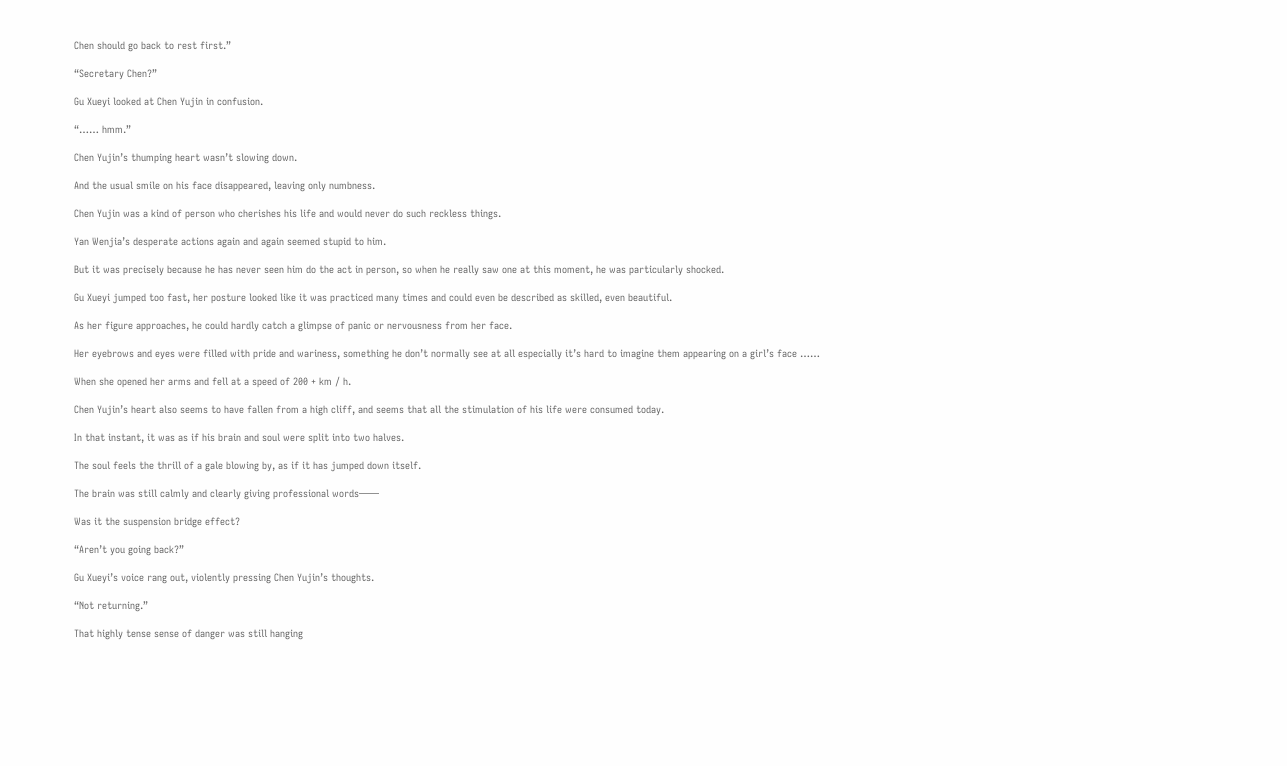Chen should go back to rest first.”

“Secretary Chen?”

Gu Xueyi looked at Chen Yujin in confusion.

“…… hmm.”

Chen Yujin’s thumping heart wasn’t slowing down.

And the usual smile on his face disappeared, leaving only numbness.

Chen Yujin was a kind of person who cherishes his life and would never do such reckless things.

Yan Wenjia’s desperate actions again and again seemed stupid to him.

But it was precisely because he has never seen him do the act in person, so when he really saw one at this moment, he was particularly shocked.

Gu Xueyi jumped too fast, her posture looked like it was practiced many times and could even be described as skilled, even beautiful.

As her figure approaches, he could hardly catch a glimpse of panic or nervousness from her face.

Her eyebrows and eyes were filled with pride and wariness, something he don’t normally see at all especially it’s hard to imagine them appearing on a girl’s face ……

When she opened her arms and fell at a speed of 200 + km / h.

Chen Yujin’s heart also seems to have fallen from a high cliff, and seems that all the stimulation of his life were consumed today.

In that instant, it was as if his brain and soul were split into two halves.

The soul feels the thrill of a gale blowing by, as if it has jumped down itself.

The brain was still calmly and clearly giving professional words——

Was it the suspension bridge effect?

“Aren’t you going back?”

Gu Xueyi’s voice rang out, violently pressing Chen Yujin’s thoughts.

“Not returning.”

That highly tense sense of danger was still hanging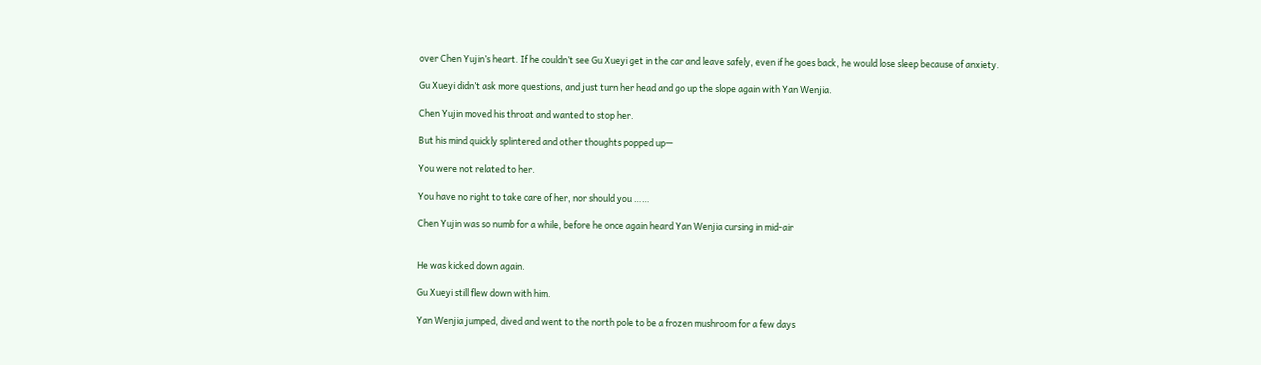over Chen Yujin’s heart. If he couldn’t see Gu Xueyi get in the car and leave safely, even if he goes back, he would lose sleep because of anxiety.

Gu Xueyi didn’t ask more questions, and just turn her head and go up the slope again with Yan Wenjia.

Chen Yujin moved his throat and wanted to stop her.

But his mind quickly splintered and other thoughts popped up—

You were not related to her.

You have no right to take care of her, nor should you ……

Chen Yujin was so numb for a while, before he once again heard Yan Wenjia cursing in mid-air


He was kicked down again.

Gu Xueyi still flew down with him.

Yan Wenjia jumped, dived and went to the north pole to be a frozen mushroom for a few days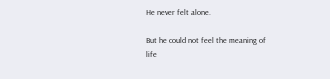He never felt alone.

But he could not feel the meaning of life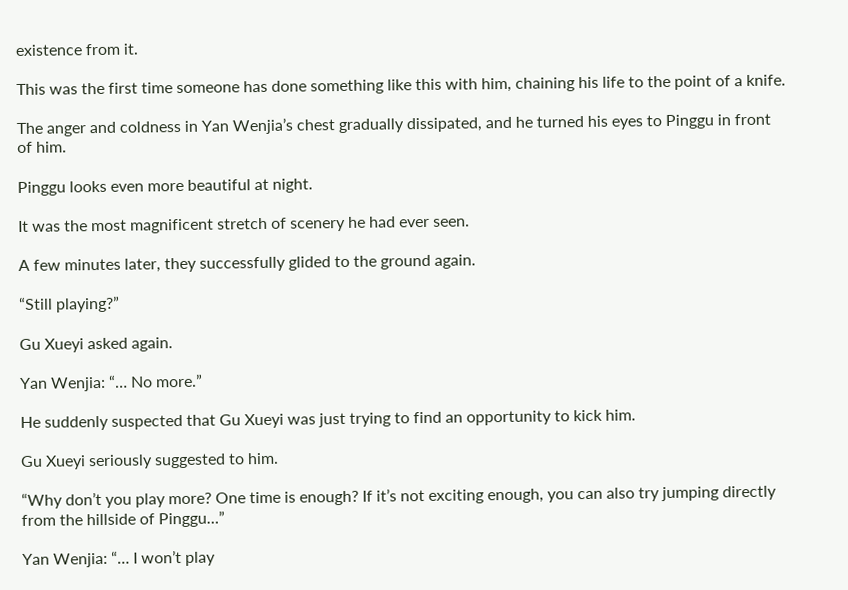existence from it.

This was the first time someone has done something like this with him, chaining his life to the point of a knife.

The anger and coldness in Yan Wenjia’s chest gradually dissipated, and he turned his eyes to Pinggu in front of him.

Pinggu looks even more beautiful at night.

It was the most magnificent stretch of scenery he had ever seen.

A few minutes later, they successfully glided to the ground again.

“Still playing?”

Gu Xueyi asked again.

Yan Wenjia: “… No more.”

He suddenly suspected that Gu Xueyi was just trying to find an opportunity to kick him.

Gu Xueyi seriously suggested to him.

“Why don’t you play more? One time is enough? If it’s not exciting enough, you can also try jumping directly from the hillside of Pinggu…”

Yan Wenjia: “… I won’t play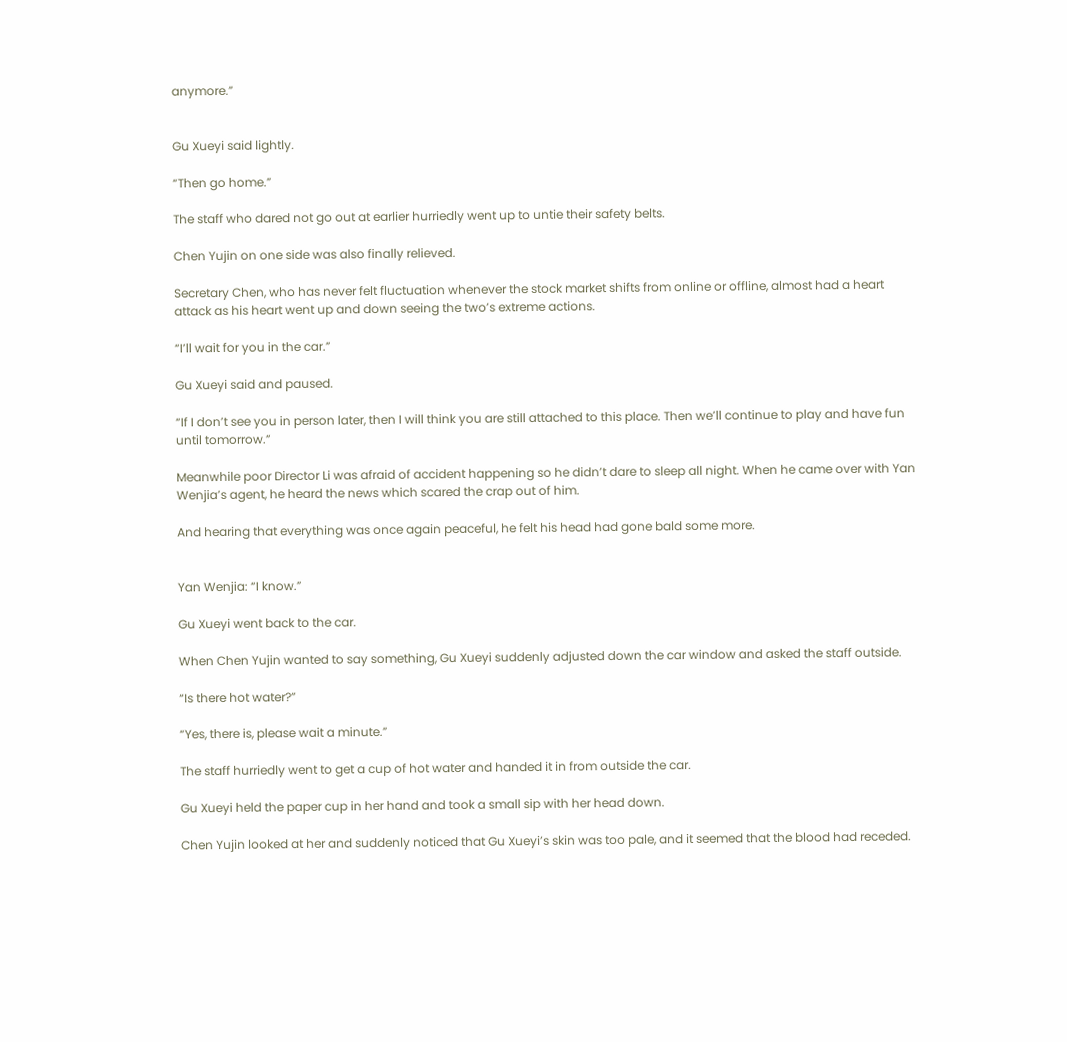anymore.”


Gu Xueyi said lightly.

“Then go home.”

The staff who dared not go out at earlier hurriedly went up to untie their safety belts.

Chen Yujin on one side was also finally relieved.

Secretary Chen, who has never felt fluctuation whenever the stock market shifts from online or offline, almost had a heart attack as his heart went up and down seeing the two’s extreme actions.

“I’ll wait for you in the car.”

Gu Xueyi said and paused.

“If I don’t see you in person later, then I will think you are still attached to this place. Then we’ll continue to play and have fun until tomorrow.”

Meanwhile poor Director Li was afraid of accident happening so he didn’t dare to sleep all night. When he came over with Yan Wenjia’s agent, he heard the news which scared the crap out of him.

And hearing that everything was once again peaceful, he felt his head had gone bald some more.


Yan Wenjia: “I know.”

Gu Xueyi went back to the car.

When Chen Yujin wanted to say something, Gu Xueyi suddenly adjusted down the car window and asked the staff outside.

“Is there hot water?”

“Yes, there is, please wait a minute.”

The staff hurriedly went to get a cup of hot water and handed it in from outside the car.

Gu Xueyi held the paper cup in her hand and took a small sip with her head down.

Chen Yujin looked at her and suddenly noticed that Gu Xueyi’s skin was too pale, and it seemed that the blood had receded.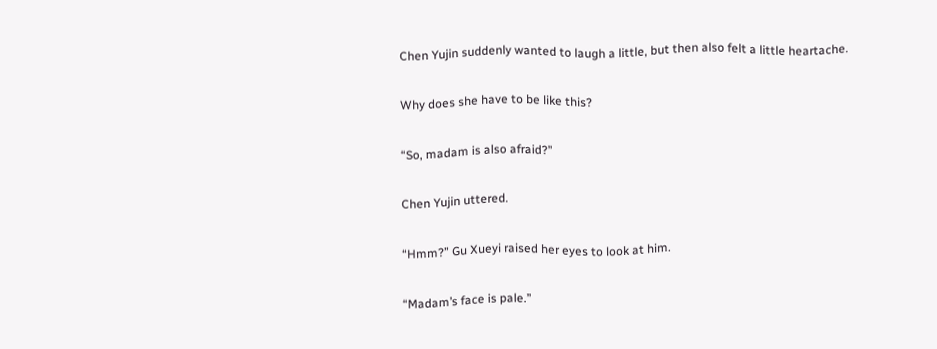Chen Yujin suddenly wanted to laugh a little, but then also felt a little heartache.

Why does she have to be like this?

“So, madam is also afraid?”

Chen Yujin uttered.

“Hmm?” Gu Xueyi raised her eyes to look at him.

“Madam’s face is pale.”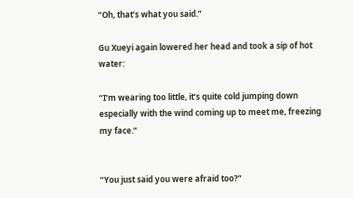“Oh, that’s what you said.”

Gu Xueyi again lowered her head and took a sip of hot water:

“I’m wearing too little, it’s quite cold jumping down especially with the wind coming up to meet me, freezing my face.”


“You just said you were afraid too?”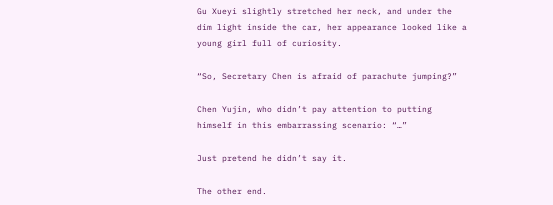Gu Xueyi slightly stretched her neck, and under the dim light inside the car, her appearance looked like a young girl full of curiosity.

“So, Secretary Chen is afraid of parachute jumping?”

Chen Yujin, who didn’t pay attention to putting himself in this embarrassing scenario: “…”

Just pretend he didn’t say it.

The other end.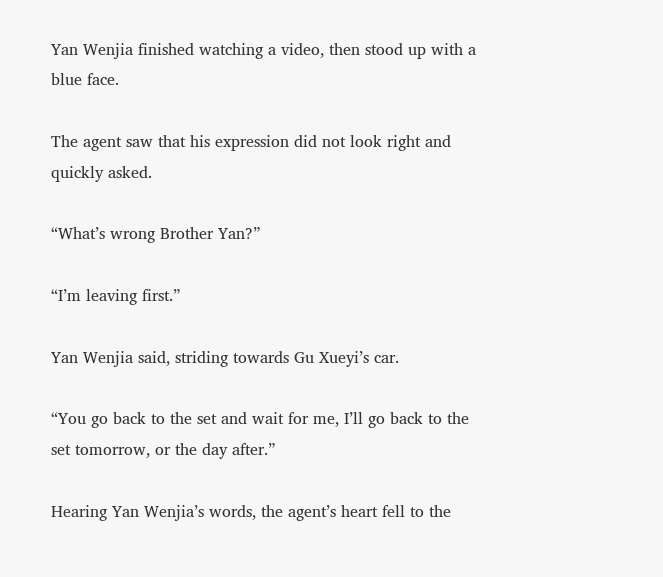Yan Wenjia finished watching a video, then stood up with a blue face.

The agent saw that his expression did not look right and quickly asked.

“What’s wrong Brother Yan?”

“I’m leaving first.”

Yan Wenjia said, striding towards Gu Xueyi’s car.

“You go back to the set and wait for me, I’ll go back to the set tomorrow, or the day after.”

Hearing Yan Wenjia’s words, the agent’s heart fell to the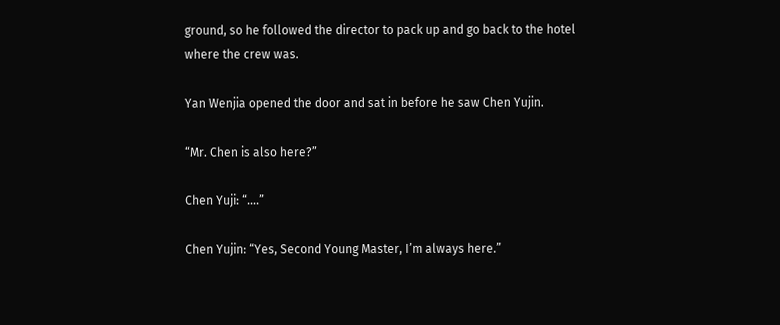ground, so he followed the director to pack up and go back to the hotel where the crew was.

Yan Wenjia opened the door and sat in before he saw Chen Yujin.

“Mr. Chen is also here?”

Chen Yuji: “….”

Chen Yujin: “Yes, Second Young Master, I’m always here.”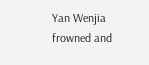Yan Wenjia frowned and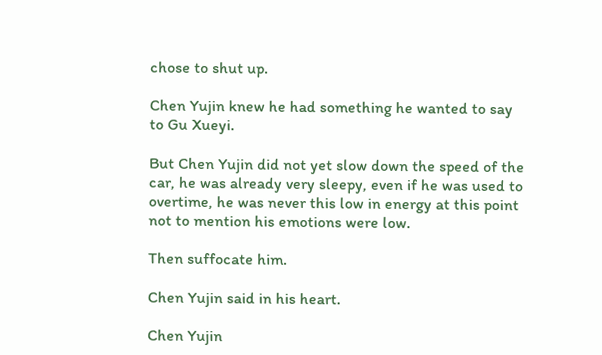chose to shut up.

Chen Yujin knew he had something he wanted to say to Gu Xueyi.

But Chen Yujin did not yet slow down the speed of the car, he was already very sleepy, even if he was used to overtime, he was never this low in energy at this point not to mention his emotions were low.

Then suffocate him.

Chen Yujin said in his heart.

Chen Yujin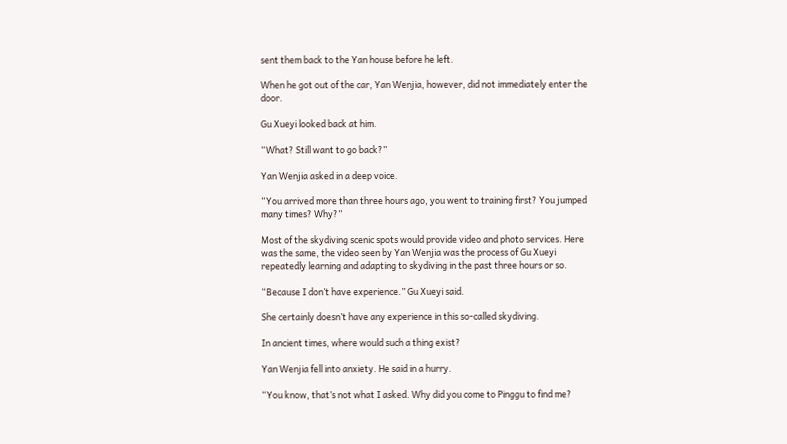sent them back to the Yan house before he left.

When he got out of the car, Yan Wenjia, however, did not immediately enter the door.

Gu Xueyi looked back at him.

“What? Still want to go back?”

Yan Wenjia asked in a deep voice.

“You arrived more than three hours ago, you went to training first? You jumped many times? Why?”

Most of the skydiving scenic spots would provide video and photo services. Here was the same, the video seen by Yan Wenjia was the process of Gu Xueyi repeatedly learning and adapting to skydiving in the past three hours or so.

“Because I don’t have experience.” Gu Xueyi said.

She certainly doesn’t have any experience in this so-called skydiving.

In ancient times, where would such a thing exist?

Yan Wenjia fell into anxiety. He said in a hurry.

“You know, that’s not what I asked. Why did you come to Pinggu to find me?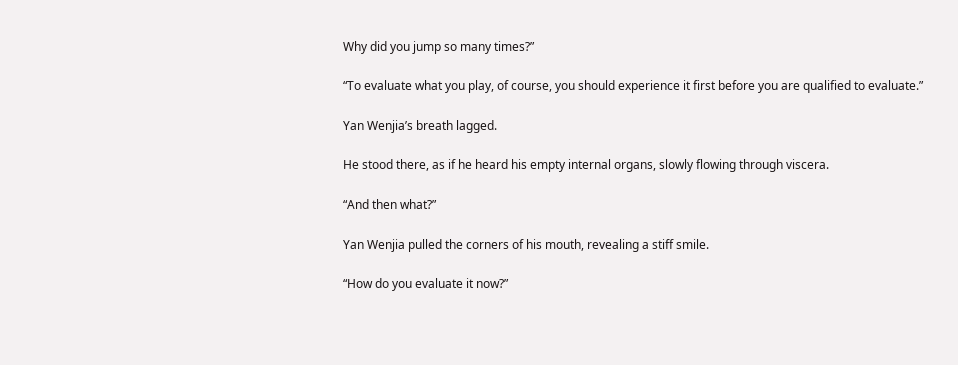Why did you jump so many times?”

“To evaluate what you play, of course, you should experience it first before you are qualified to evaluate.”

Yan Wenjia’s breath lagged.

He stood there, as if he heard his empty internal organs, slowly flowing through viscera.

“And then what?”

Yan Wenjia pulled the corners of his mouth, revealing a stiff smile.

“How do you evaluate it now?”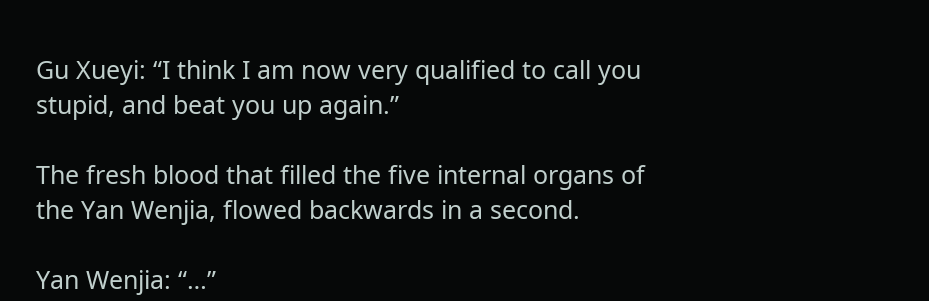Gu Xueyi: “I think I am now very qualified to call you stupid, and beat you up again.”

The fresh blood that filled the five internal organs of the Yan Wenjia, flowed backwards in a second.

Yan Wenjia: “…”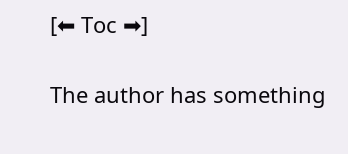[⬅ Toc ➡]

The author has something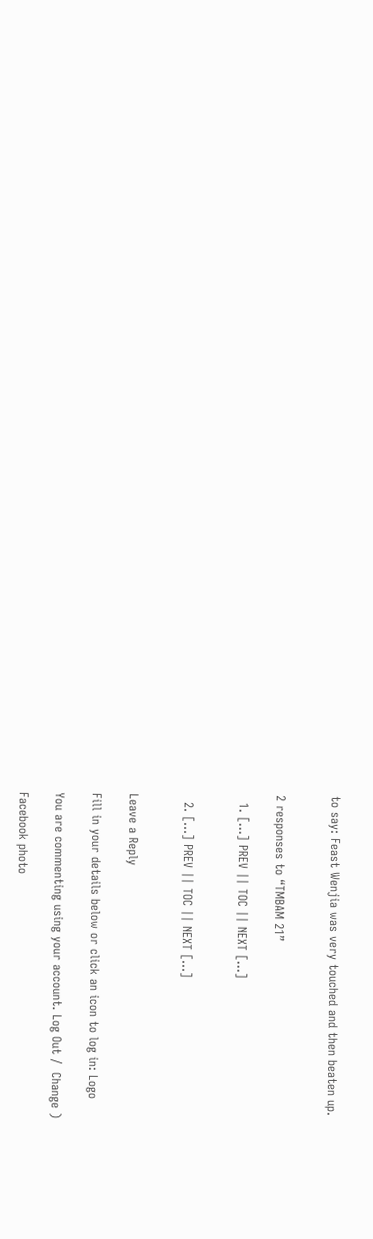to say: Feast Wenjia was very touched and then beaten up.


2 responses to “TMBAM 21”

  1. […] PREV || TOC || NEXT […]


  2. […] PREV || TOC || NEXT […]


Leave a Reply

Fill in your details below or click an icon to log in: Logo

You are commenting using your account. Log Out /  Change )

Facebook photo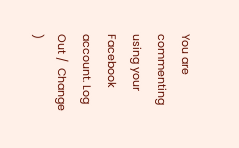You are commenting using your Facebook account. Log Out /  Change )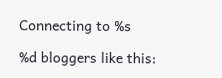Connecting to %s

%d bloggers like this: